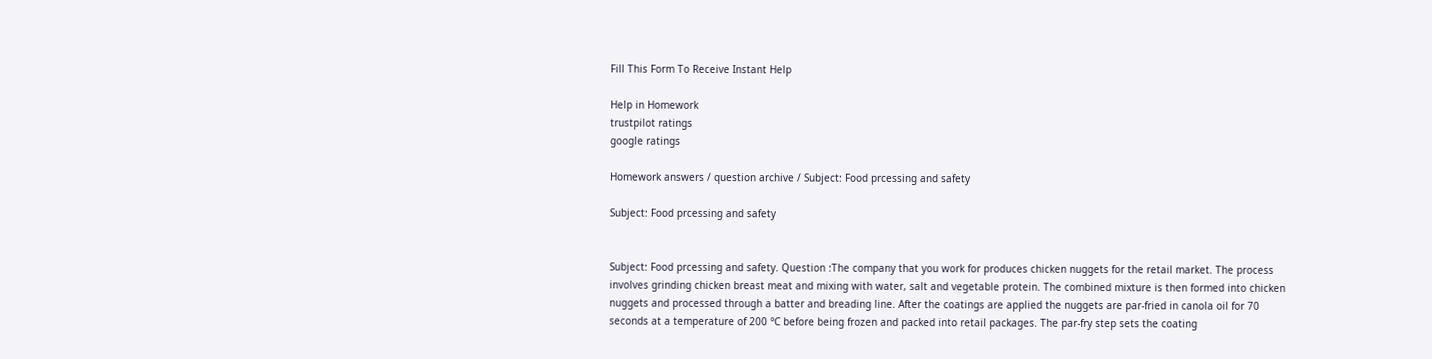Fill This Form To Receive Instant Help

Help in Homework
trustpilot ratings
google ratings

Homework answers / question archive / Subject: Food prcessing and safety

Subject: Food prcessing and safety


Subject: Food prcessing and safety. Question :The company that you work for produces chicken nuggets for the retail market. The process involves grinding chicken breast meat and mixing with water, salt and vegetable protein. The combined mixture is then formed into chicken nuggets and processed through a batter and breading line. After the coatings are applied the nuggets are par-fried in canola oil for 70 seconds at a temperature of 200 °C before being frozen and packed into retail packages. The par-fry step sets the coating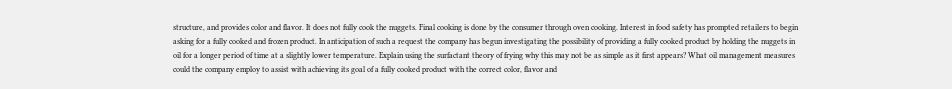structure, and provides color and flavor. It does not fully cook the nuggets. Final cooking is done by the consumer through oven cooking. Interest in food safety has prompted retailers to begin asking for a fully cooked and frozen product. In anticipation of such a request the company has begun investigating the possibility of providing a fully cooked product by holding the nuggets in oil for a longer period of time at a slightly lower temperature. Explain using the surfactant theory of frying why this may not be as simple as it first appears? What oil management measures could the company employ to assist with achieving its goal of a fully cooked product with the correct color, flavor and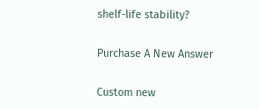shelf-life stability?

Purchase A New Answer

Custom new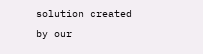solution created by our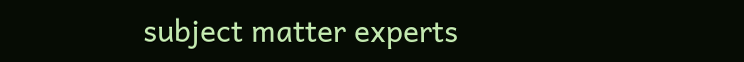subject matter experts